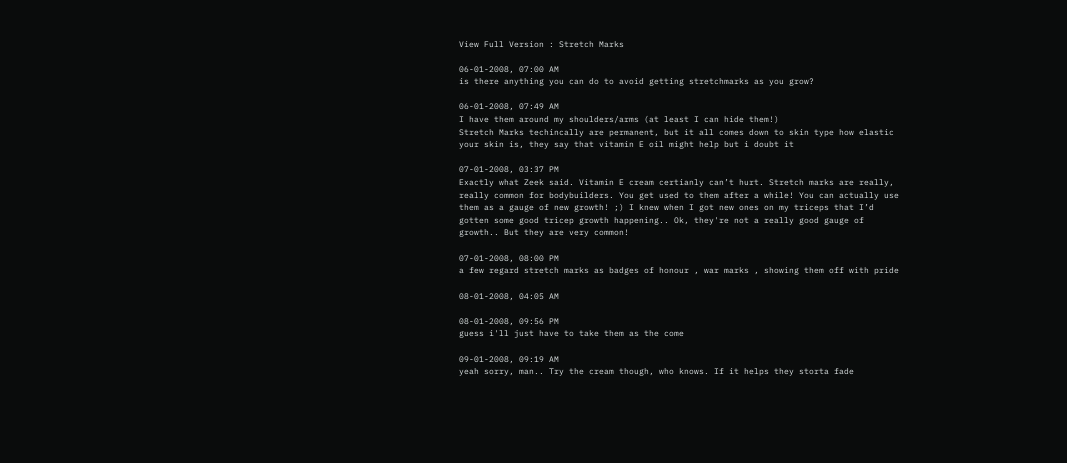View Full Version : Stretch Marks

06-01-2008, 07:00 AM
is there anything you can do to avoid getting stretchmarks as you grow?

06-01-2008, 07:49 AM
I have them around my shoulders/arms (at least I can hide them!)
Stretch Marks techincally are permanent, but it all comes down to skin type how elastic your skin is, they say that vitamin E oil might help but i doubt it

07-01-2008, 03:37 PM
Exactly what Zeek said. Vitamin E cream certianly can’t hurt. Stretch marks are really, really common for bodybuilders. You get used to them after a while! You can actually use them as a gauge of new growth! ;) I knew when I got new ones on my triceps that I’d gotten some good tricep growth happening.. Ok, they're not a really good gauge of growth.. But they are very common!

07-01-2008, 08:00 PM
a few regard stretch marks as badges of honour , war marks , showing them off with pride

08-01-2008, 04:05 AM

08-01-2008, 09:56 PM
guess i'll just have to take them as the come

09-01-2008, 09:19 AM
yeah sorry, man.. Try the cream though, who knows. If it helps they storta fade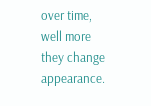over time, well more they change appearance.